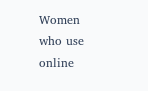Women who use online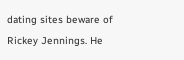dating sites beware of Rickey Jennings. He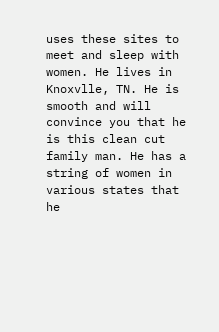uses these sites to meet and sleep with women. He lives in Knoxvlle, TN. He is smooth and will convince you that he is this clean cut family man. He has a string of women in various states that he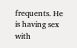frequents. He is having sex with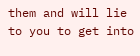them and will lie to you to get into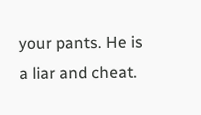your pants. He is a liar and cheat.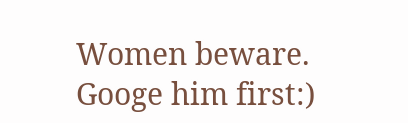Women beware. Googe him first:)